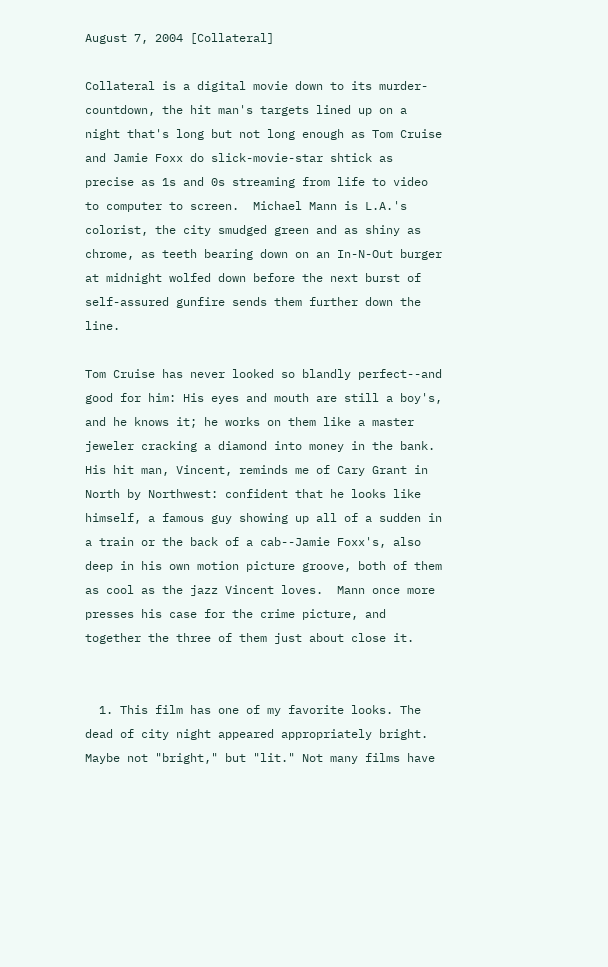August 7, 2004 [Collateral]

Collateral is a digital movie down to its murder-countdown, the hit man's targets lined up on a night that's long but not long enough as Tom Cruise and Jamie Foxx do slick-movie-star shtick as precise as 1s and 0s streaming from life to video to computer to screen.  Michael Mann is L.A.'s colorist, the city smudged green and as shiny as chrome, as teeth bearing down on an In-N-Out burger at midnight wolfed down before the next burst of self-assured gunfire sends them further down the line.

Tom Cruise has never looked so blandly perfect--and good for him: His eyes and mouth are still a boy's, and he knows it; he works on them like a master jeweler cracking a diamond into money in the bank.  His hit man, Vincent, reminds me of Cary Grant in North by Northwest: confident that he looks like himself, a famous guy showing up all of a sudden in a train or the back of a cab--Jamie Foxx's, also deep in his own motion picture groove, both of them as cool as the jazz Vincent loves.  Mann once more presses his case for the crime picture, and together the three of them just about close it.


  1. This film has one of my favorite looks. The dead of city night appeared appropriately bright. Maybe not "bright," but "lit." Not many films have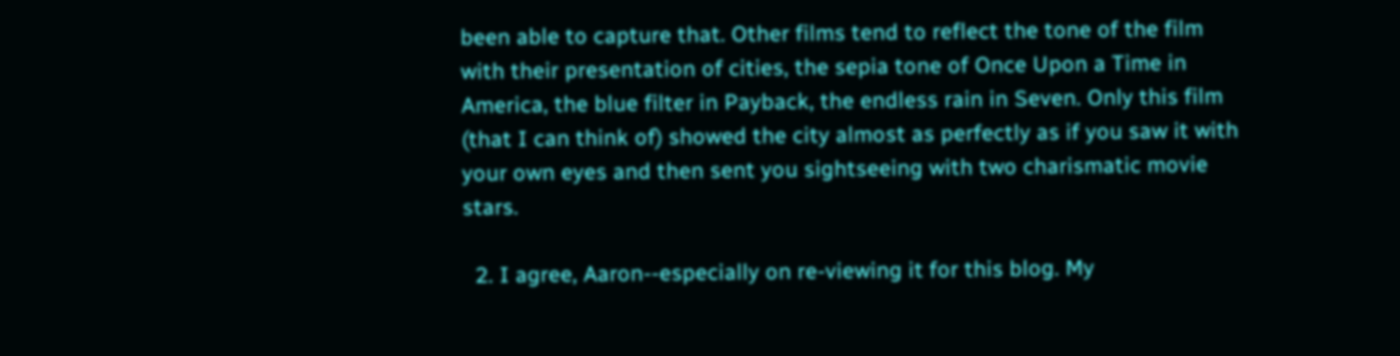been able to capture that. Other films tend to reflect the tone of the film with their presentation of cities, the sepia tone of Once Upon a Time in America, the blue filter in Payback, the endless rain in Seven. Only this film (that I can think of) showed the city almost as perfectly as if you saw it with your own eyes and then sent you sightseeing with two charismatic movie stars.

  2. I agree, Aaron--especially on re-viewing it for this blog. My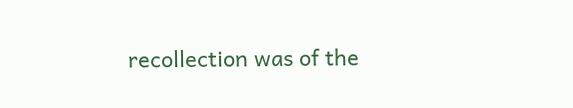recollection was of the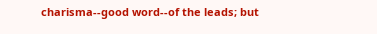charisma--good word--of the leads; but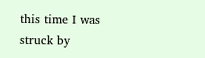this time I was struck by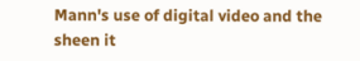Mann's use of digital video and the sheen it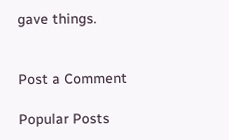gave things.


Post a Comment

Popular Posts